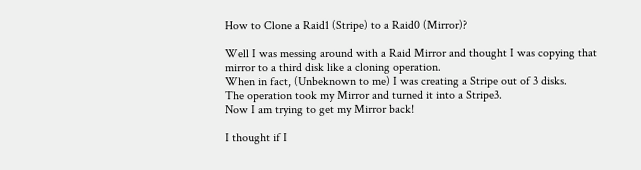How to Clone a Raid1 (Stripe) to a Raid0 (Mirror)?

Well I was messing around with a Raid Mirror and thought I was copying that mirror to a third disk like a cloning operation.
When in fact, (Unbeknown to me) I was creating a Stripe out of 3 disks.
The operation took my Mirror and turned it into a Stripe3.
Now I am trying to get my Mirror back!

I thought if I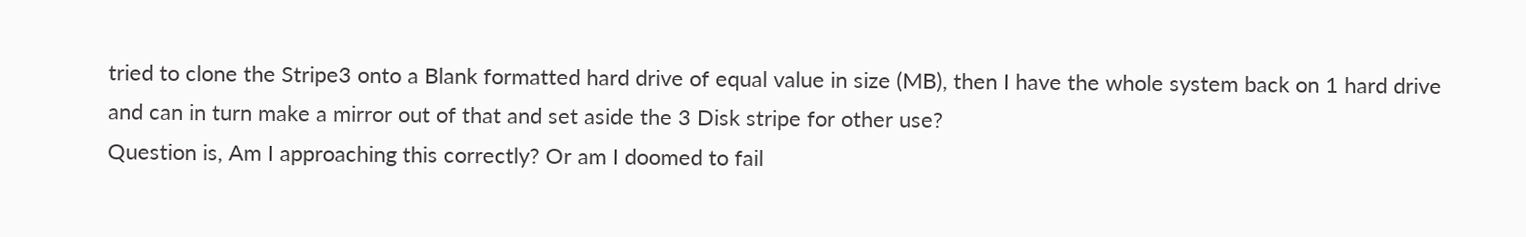tried to clone the Stripe3 onto a Blank formatted hard drive of equal value in size (MB), then I have the whole system back on 1 hard drive and can in turn make a mirror out of that and set aside the 3 Disk stripe for other use?
Question is, Am I approaching this correctly? Or am I doomed to fail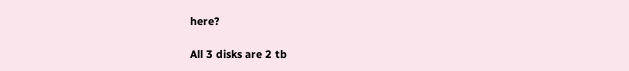here?

All 3 disks are 2 tb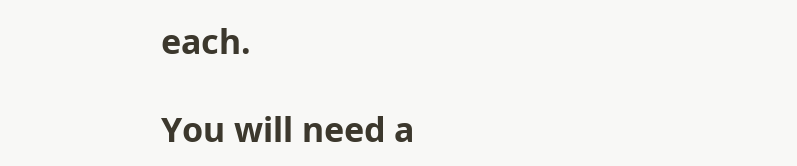each.

You will need a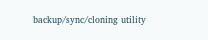backup/sync/cloning utility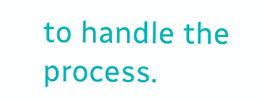to handle the process.